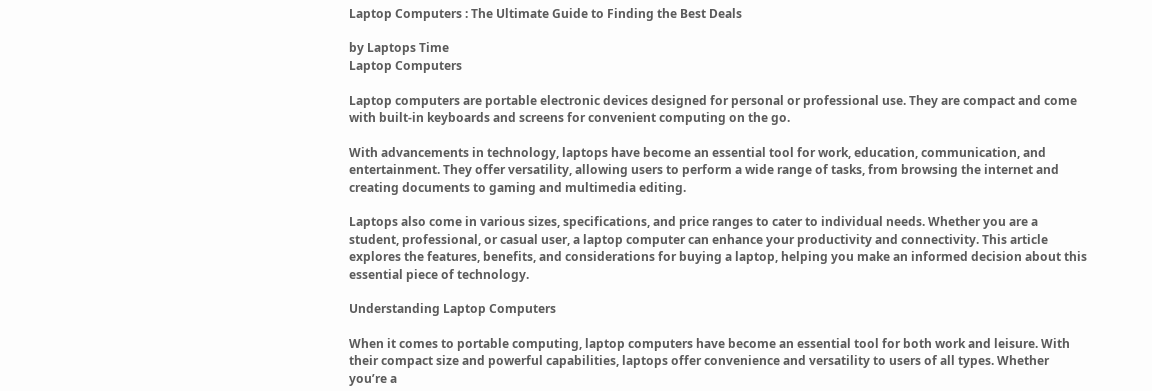Laptop Computers : The Ultimate Guide to Finding the Best Deals

by Laptops Time
Laptop Computers

Laptop computers are portable electronic devices designed for personal or professional use. They are compact and come with built-in keyboards and screens for convenient computing on the go.

With advancements in technology, laptops have become an essential tool for work, education, communication, and entertainment. They offer versatility, allowing users to perform a wide range of tasks, from browsing the internet and creating documents to gaming and multimedia editing.

Laptops also come in various sizes, specifications, and price ranges to cater to individual needs. Whether you are a student, professional, or casual user, a laptop computer can enhance your productivity and connectivity. This article explores the features, benefits, and considerations for buying a laptop, helping you make an informed decision about this essential piece of technology.

Understanding Laptop Computers

When it comes to portable computing, laptop computers have become an essential tool for both work and leisure. With their compact size and powerful capabilities, laptops offer convenience and versatility to users of all types. Whether you’re a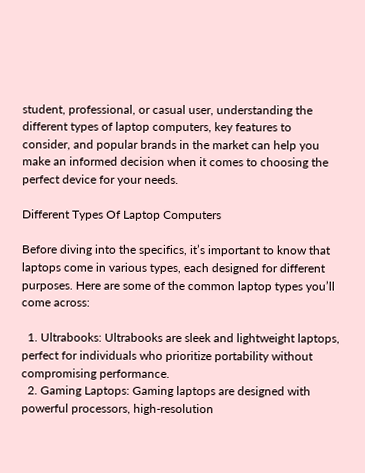student, professional, or casual user, understanding the different types of laptop computers, key features to consider, and popular brands in the market can help you make an informed decision when it comes to choosing the perfect device for your needs.

Different Types Of Laptop Computers

Before diving into the specifics, it’s important to know that laptops come in various types, each designed for different purposes. Here are some of the common laptop types you’ll come across:

  1. Ultrabooks: Ultrabooks are sleek and lightweight laptops, perfect for individuals who prioritize portability without compromising performance.
  2. Gaming Laptops: Gaming laptops are designed with powerful processors, high-resolution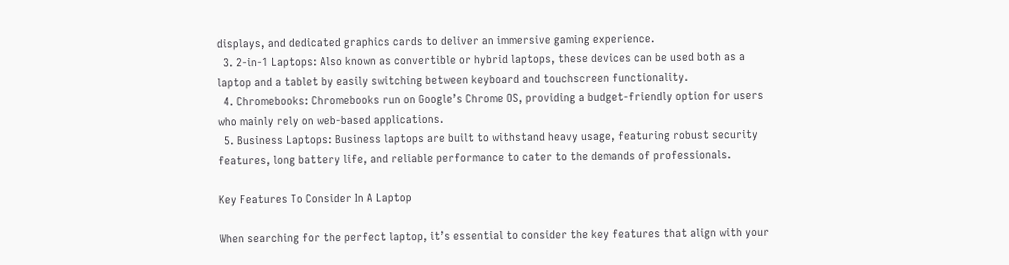displays, and dedicated graphics cards to deliver an immersive gaming experience.
  3. 2-in-1 Laptops: Also known as convertible or hybrid laptops, these devices can be used both as a laptop and a tablet by easily switching between keyboard and touchscreen functionality.
  4. Chromebooks: Chromebooks run on Google’s Chrome OS, providing a budget-friendly option for users who mainly rely on web-based applications.
  5. Business Laptops: Business laptops are built to withstand heavy usage, featuring robust security features, long battery life, and reliable performance to cater to the demands of professionals.

Key Features To Consider In A Laptop

When searching for the perfect laptop, it’s essential to consider the key features that align with your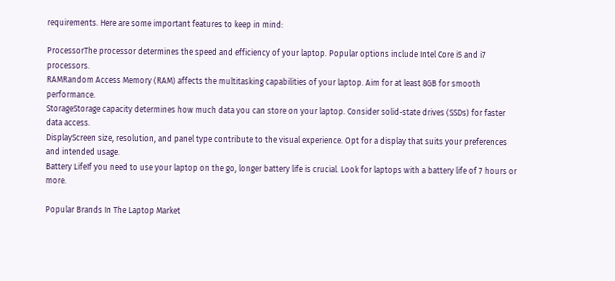requirements. Here are some important features to keep in mind:

ProcessorThe processor determines the speed and efficiency of your laptop. Popular options include Intel Core i5 and i7 processors.
RAMRandom Access Memory (RAM) affects the multitasking capabilities of your laptop. Aim for at least 8GB for smooth performance.
StorageStorage capacity determines how much data you can store on your laptop. Consider solid-state drives (SSDs) for faster data access.
DisplayScreen size, resolution, and panel type contribute to the visual experience. Opt for a display that suits your preferences and intended usage.
Battery LifeIf you need to use your laptop on the go, longer battery life is crucial. Look for laptops with a battery life of 7 hours or more.

Popular Brands In The Laptop Market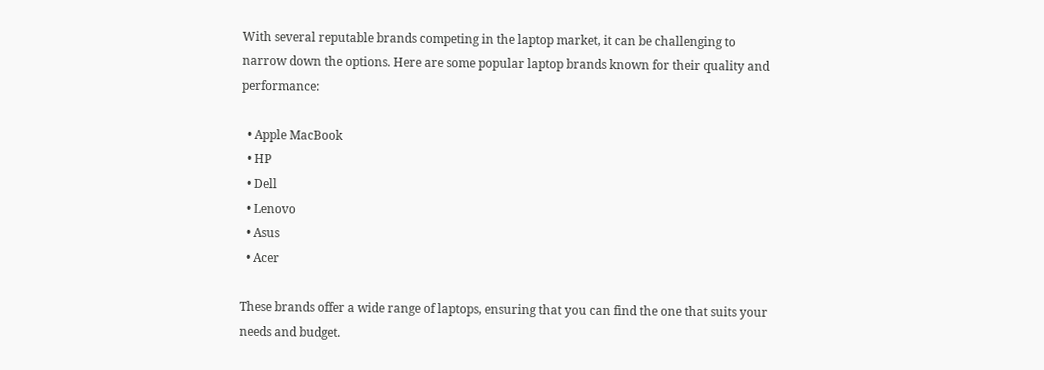With several reputable brands competing in the laptop market, it can be challenging to narrow down the options. Here are some popular laptop brands known for their quality and performance:

  • Apple MacBook
  • HP
  • Dell
  • Lenovo
  • Asus
  • Acer

These brands offer a wide range of laptops, ensuring that you can find the one that suits your needs and budget.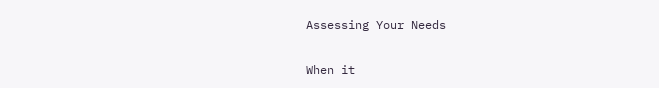Assessing Your Needs

When it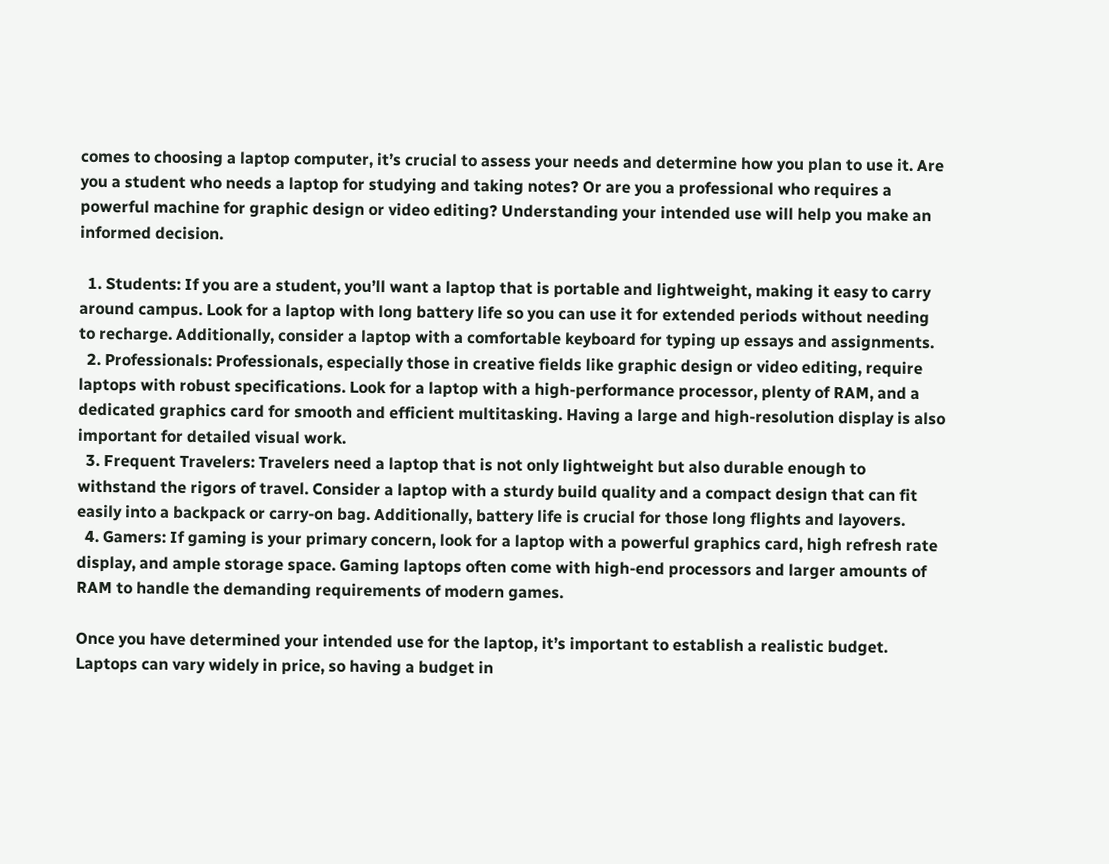comes to choosing a laptop computer, it’s crucial to assess your needs and determine how you plan to use it. Are you a student who needs a laptop for studying and taking notes? Or are you a professional who requires a powerful machine for graphic design or video editing? Understanding your intended use will help you make an informed decision.

  1. Students: If you are a student, you’ll want a laptop that is portable and lightweight, making it easy to carry around campus. Look for a laptop with long battery life so you can use it for extended periods without needing to recharge. Additionally, consider a laptop with a comfortable keyboard for typing up essays and assignments.
  2. Professionals: Professionals, especially those in creative fields like graphic design or video editing, require laptops with robust specifications. Look for a laptop with a high-performance processor, plenty of RAM, and a dedicated graphics card for smooth and efficient multitasking. Having a large and high-resolution display is also important for detailed visual work.
  3. Frequent Travelers: Travelers need a laptop that is not only lightweight but also durable enough to withstand the rigors of travel. Consider a laptop with a sturdy build quality and a compact design that can fit easily into a backpack or carry-on bag. Additionally, battery life is crucial for those long flights and layovers.
  4. Gamers: If gaming is your primary concern, look for a laptop with a powerful graphics card, high refresh rate display, and ample storage space. Gaming laptops often come with high-end processors and larger amounts of RAM to handle the demanding requirements of modern games.

Once you have determined your intended use for the laptop, it’s important to establish a realistic budget. Laptops can vary widely in price, so having a budget in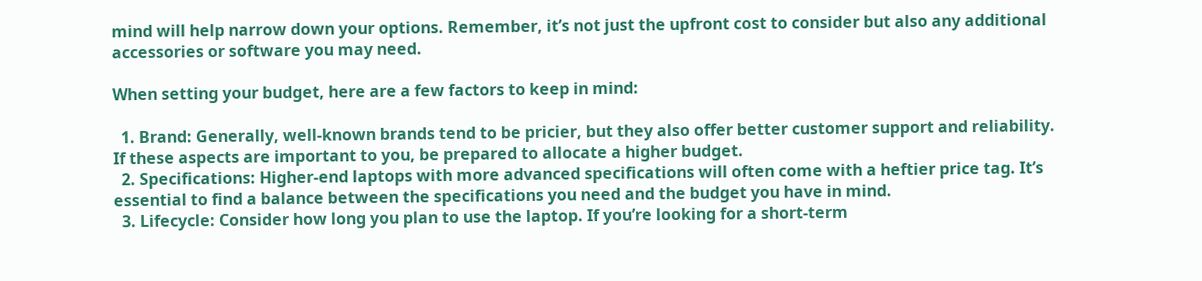mind will help narrow down your options. Remember, it’s not just the upfront cost to consider but also any additional accessories or software you may need.

When setting your budget, here are a few factors to keep in mind:

  1. Brand: Generally, well-known brands tend to be pricier, but they also offer better customer support and reliability. If these aspects are important to you, be prepared to allocate a higher budget.
  2. Specifications: Higher-end laptops with more advanced specifications will often come with a heftier price tag. It’s essential to find a balance between the specifications you need and the budget you have in mind.
  3. Lifecycle: Consider how long you plan to use the laptop. If you’re looking for a short-term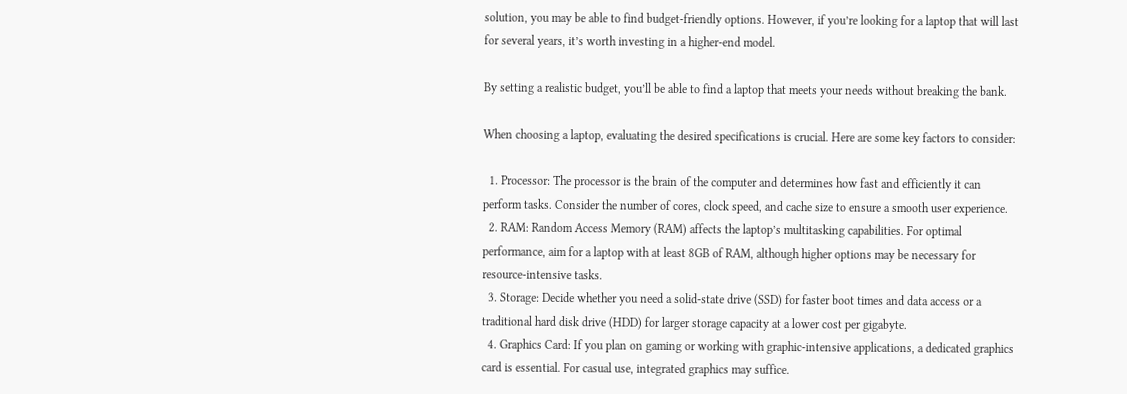solution, you may be able to find budget-friendly options. However, if you’re looking for a laptop that will last for several years, it’s worth investing in a higher-end model.

By setting a realistic budget, you’ll be able to find a laptop that meets your needs without breaking the bank.

When choosing a laptop, evaluating the desired specifications is crucial. Here are some key factors to consider:

  1. Processor: The processor is the brain of the computer and determines how fast and efficiently it can perform tasks. Consider the number of cores, clock speed, and cache size to ensure a smooth user experience.
  2. RAM: Random Access Memory (RAM) affects the laptop’s multitasking capabilities. For optimal performance, aim for a laptop with at least 8GB of RAM, although higher options may be necessary for resource-intensive tasks.
  3. Storage: Decide whether you need a solid-state drive (SSD) for faster boot times and data access or a traditional hard disk drive (HDD) for larger storage capacity at a lower cost per gigabyte.
  4. Graphics Card: If you plan on gaming or working with graphic-intensive applications, a dedicated graphics card is essential. For casual use, integrated graphics may suffice.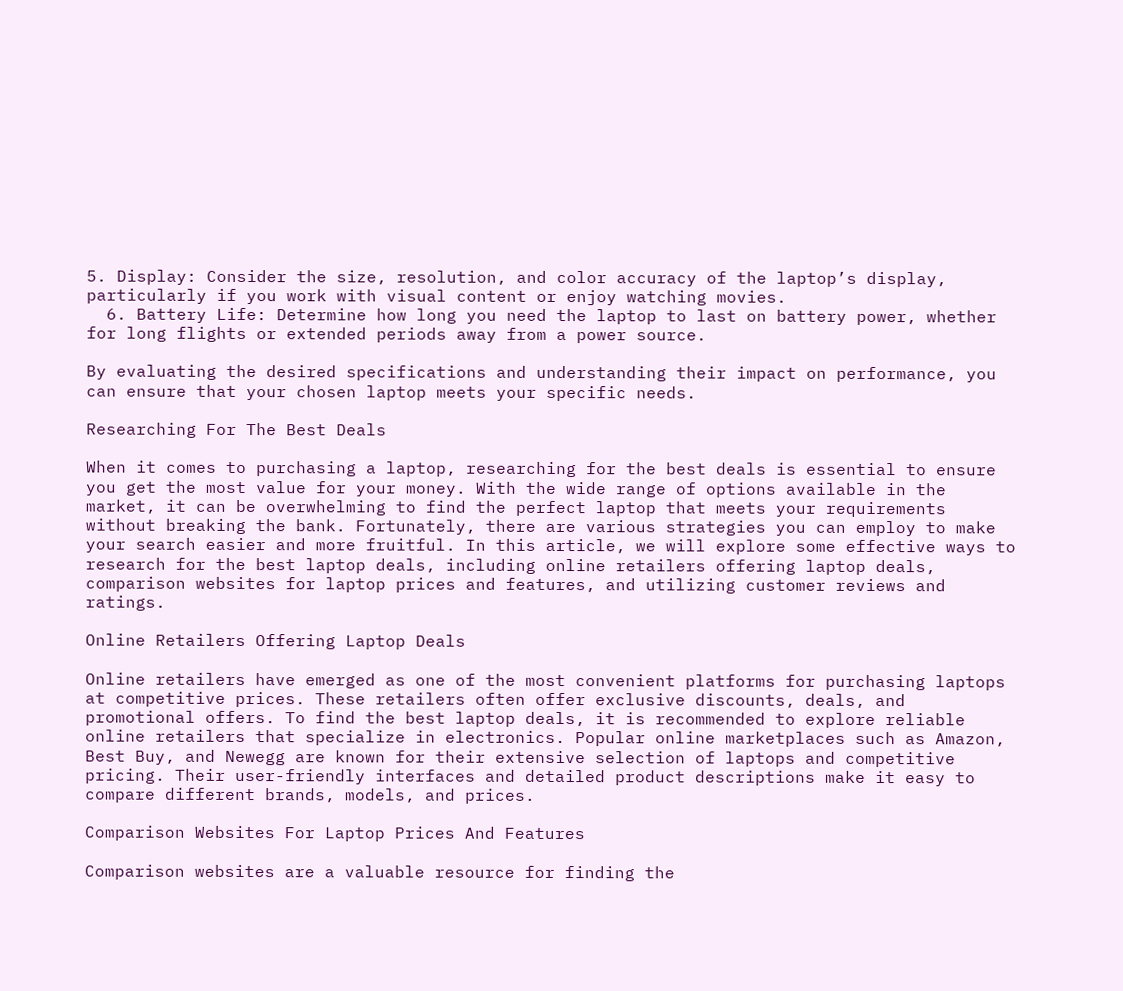5. Display: Consider the size, resolution, and color accuracy of the laptop’s display, particularly if you work with visual content or enjoy watching movies.
  6. Battery Life: Determine how long you need the laptop to last on battery power, whether for long flights or extended periods away from a power source.

By evaluating the desired specifications and understanding their impact on performance, you can ensure that your chosen laptop meets your specific needs.

Researching For The Best Deals

When it comes to purchasing a laptop, researching for the best deals is essential to ensure you get the most value for your money. With the wide range of options available in the market, it can be overwhelming to find the perfect laptop that meets your requirements without breaking the bank. Fortunately, there are various strategies you can employ to make your search easier and more fruitful. In this article, we will explore some effective ways to research for the best laptop deals, including online retailers offering laptop deals, comparison websites for laptop prices and features, and utilizing customer reviews and ratings.

Online Retailers Offering Laptop Deals

Online retailers have emerged as one of the most convenient platforms for purchasing laptops at competitive prices. These retailers often offer exclusive discounts, deals, and promotional offers. To find the best laptop deals, it is recommended to explore reliable online retailers that specialize in electronics. Popular online marketplaces such as Amazon, Best Buy, and Newegg are known for their extensive selection of laptops and competitive pricing. Their user-friendly interfaces and detailed product descriptions make it easy to compare different brands, models, and prices.

Comparison Websites For Laptop Prices And Features

Comparison websites are a valuable resource for finding the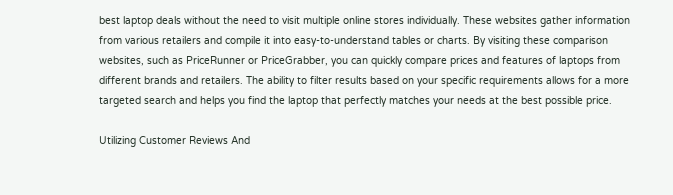best laptop deals without the need to visit multiple online stores individually. These websites gather information from various retailers and compile it into easy-to-understand tables or charts. By visiting these comparison websites, such as PriceRunner or PriceGrabber, you can quickly compare prices and features of laptops from different brands and retailers. The ability to filter results based on your specific requirements allows for a more targeted search and helps you find the laptop that perfectly matches your needs at the best possible price.

Utilizing Customer Reviews And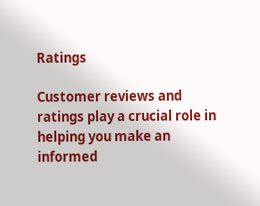Ratings

Customer reviews and ratings play a crucial role in helping you make an informed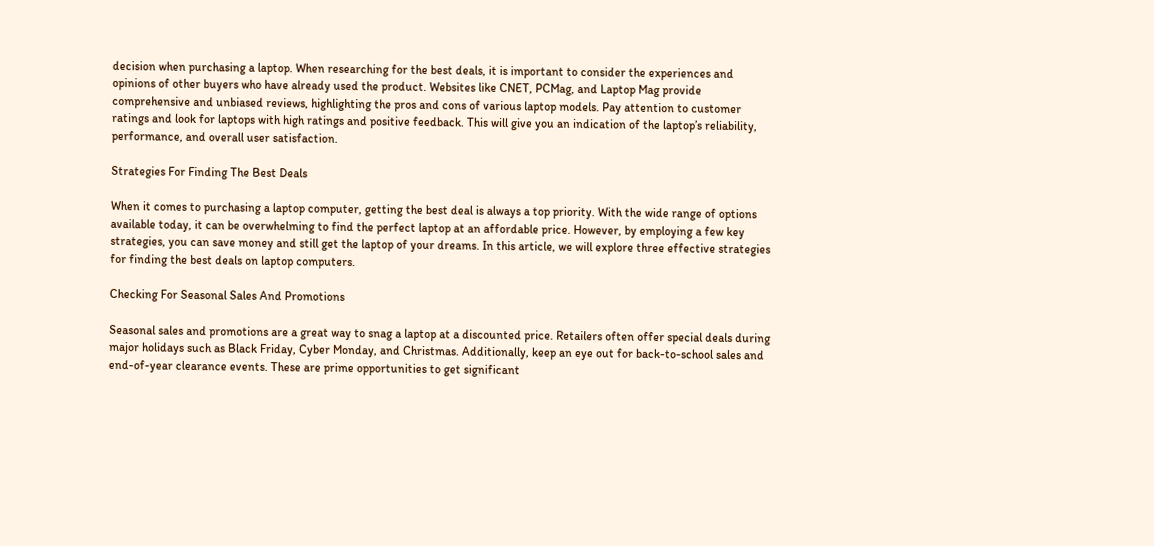decision when purchasing a laptop. When researching for the best deals, it is important to consider the experiences and opinions of other buyers who have already used the product. Websites like CNET, PCMag, and Laptop Mag provide comprehensive and unbiased reviews, highlighting the pros and cons of various laptop models. Pay attention to customer ratings and look for laptops with high ratings and positive feedback. This will give you an indication of the laptop’s reliability, performance, and overall user satisfaction.

Strategies For Finding The Best Deals

When it comes to purchasing a laptop computer, getting the best deal is always a top priority. With the wide range of options available today, it can be overwhelming to find the perfect laptop at an affordable price. However, by employing a few key strategies, you can save money and still get the laptop of your dreams. In this article, we will explore three effective strategies for finding the best deals on laptop computers.

Checking For Seasonal Sales And Promotions

Seasonal sales and promotions are a great way to snag a laptop at a discounted price. Retailers often offer special deals during major holidays such as Black Friday, Cyber Monday, and Christmas. Additionally, keep an eye out for back-to-school sales and end-of-year clearance events. These are prime opportunities to get significant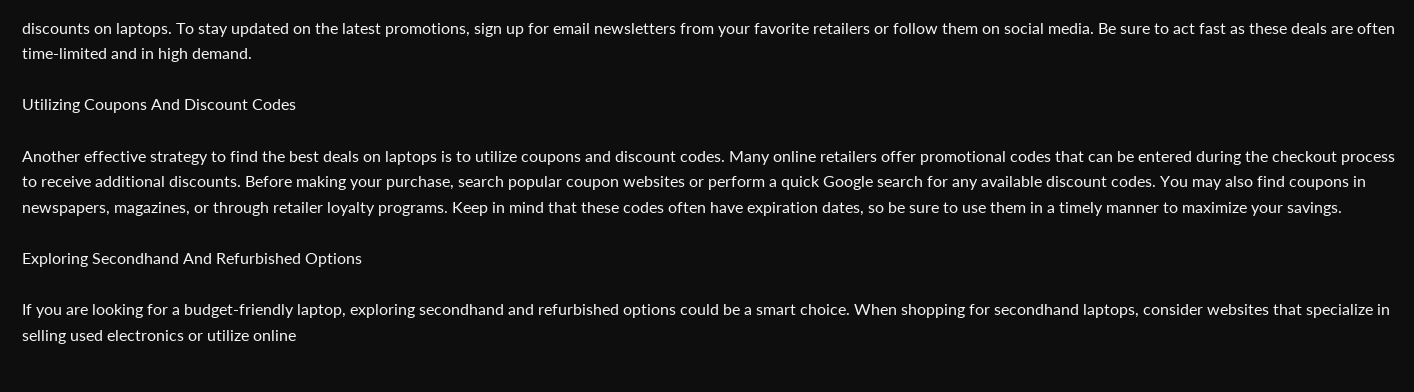discounts on laptops. To stay updated on the latest promotions, sign up for email newsletters from your favorite retailers or follow them on social media. Be sure to act fast as these deals are often time-limited and in high demand.

Utilizing Coupons And Discount Codes

Another effective strategy to find the best deals on laptops is to utilize coupons and discount codes. Many online retailers offer promotional codes that can be entered during the checkout process to receive additional discounts. Before making your purchase, search popular coupon websites or perform a quick Google search for any available discount codes. You may also find coupons in newspapers, magazines, or through retailer loyalty programs. Keep in mind that these codes often have expiration dates, so be sure to use them in a timely manner to maximize your savings.

Exploring Secondhand And Refurbished Options

If you are looking for a budget-friendly laptop, exploring secondhand and refurbished options could be a smart choice. When shopping for secondhand laptops, consider websites that specialize in selling used electronics or utilize online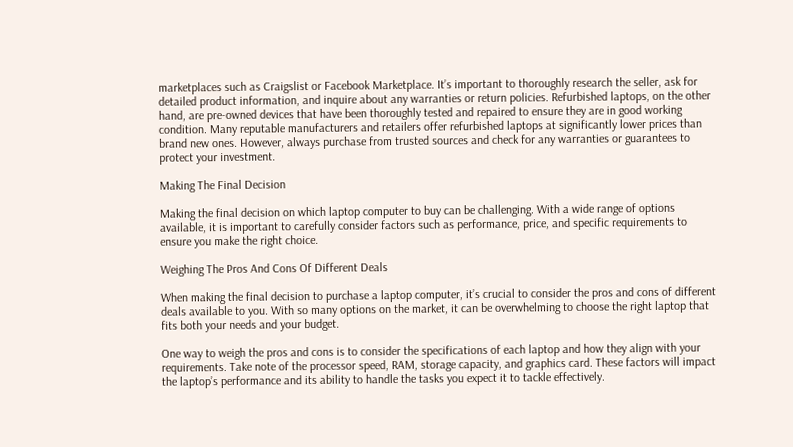marketplaces such as Craigslist or Facebook Marketplace. It’s important to thoroughly research the seller, ask for detailed product information, and inquire about any warranties or return policies. Refurbished laptops, on the other hand, are pre-owned devices that have been thoroughly tested and repaired to ensure they are in good working condition. Many reputable manufacturers and retailers offer refurbished laptops at significantly lower prices than brand new ones. However, always purchase from trusted sources and check for any warranties or guarantees to protect your investment.

Making The Final Decision

Making the final decision on which laptop computer to buy can be challenging. With a wide range of options available, it is important to carefully consider factors such as performance, price, and specific requirements to ensure you make the right choice.

Weighing The Pros And Cons Of Different Deals

When making the final decision to purchase a laptop computer, it’s crucial to consider the pros and cons of different deals available to you. With so many options on the market, it can be overwhelming to choose the right laptop that fits both your needs and your budget.

One way to weigh the pros and cons is to consider the specifications of each laptop and how they align with your requirements. Take note of the processor speed, RAM, storage capacity, and graphics card. These factors will impact the laptop’s performance and its ability to handle the tasks you expect it to tackle effectively.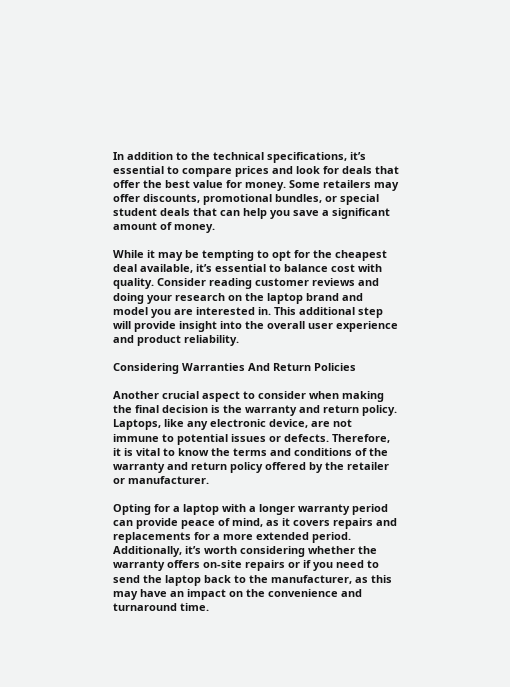In addition to the technical specifications, it’s essential to compare prices and look for deals that offer the best value for money. Some retailers may offer discounts, promotional bundles, or special student deals that can help you save a significant amount of money.

While it may be tempting to opt for the cheapest deal available, it’s essential to balance cost with quality. Consider reading customer reviews and doing your research on the laptop brand and model you are interested in. This additional step will provide insight into the overall user experience and product reliability.

Considering Warranties And Return Policies

Another crucial aspect to consider when making the final decision is the warranty and return policy. Laptops, like any electronic device, are not immune to potential issues or defects. Therefore, it is vital to know the terms and conditions of the warranty and return policy offered by the retailer or manufacturer.

Opting for a laptop with a longer warranty period can provide peace of mind, as it covers repairs and replacements for a more extended period. Additionally, it’s worth considering whether the warranty offers on-site repairs or if you need to send the laptop back to the manufacturer, as this may have an impact on the convenience and turnaround time.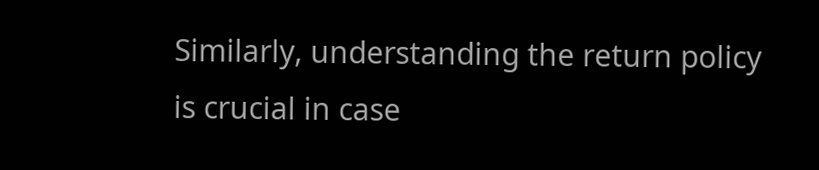Similarly, understanding the return policy is crucial in case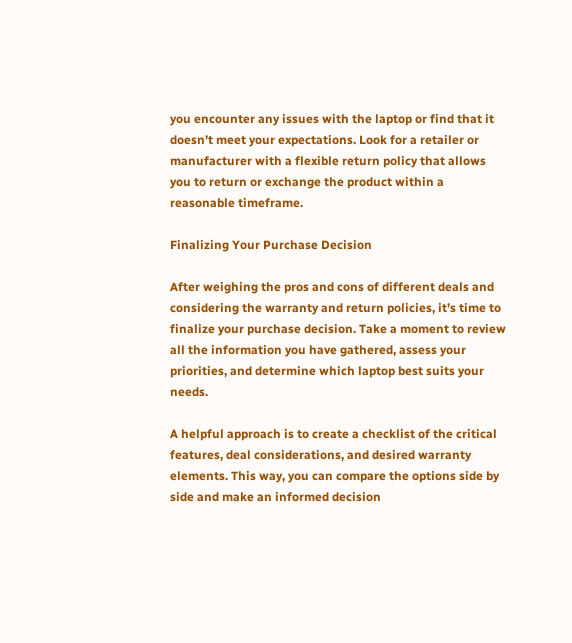you encounter any issues with the laptop or find that it doesn’t meet your expectations. Look for a retailer or manufacturer with a flexible return policy that allows you to return or exchange the product within a reasonable timeframe.

Finalizing Your Purchase Decision

After weighing the pros and cons of different deals and considering the warranty and return policies, it’s time to finalize your purchase decision. Take a moment to review all the information you have gathered, assess your priorities, and determine which laptop best suits your needs.

A helpful approach is to create a checklist of the critical features, deal considerations, and desired warranty elements. This way, you can compare the options side by side and make an informed decision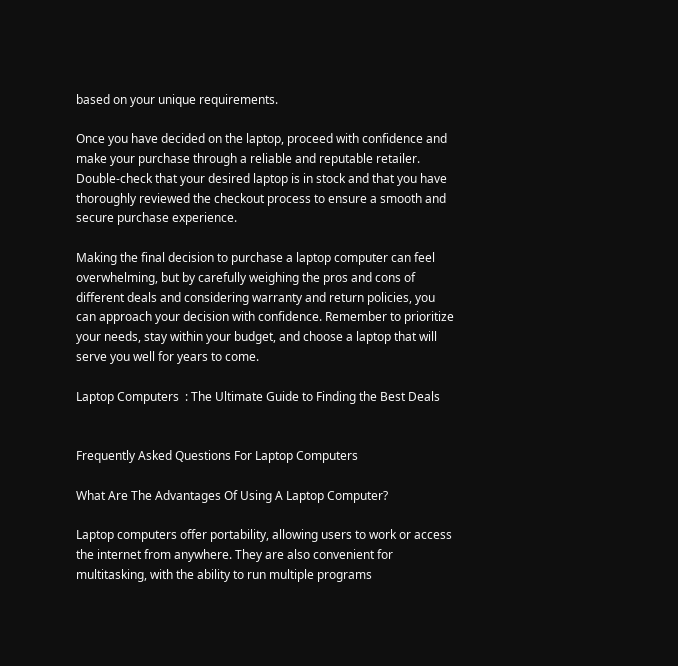based on your unique requirements.

Once you have decided on the laptop, proceed with confidence and make your purchase through a reliable and reputable retailer. Double-check that your desired laptop is in stock and that you have thoroughly reviewed the checkout process to ensure a smooth and secure purchase experience.

Making the final decision to purchase a laptop computer can feel overwhelming, but by carefully weighing the pros and cons of different deals and considering warranty and return policies, you can approach your decision with confidence. Remember to prioritize your needs, stay within your budget, and choose a laptop that will serve you well for years to come.

Laptop Computers  : The Ultimate Guide to Finding the Best Deals


Frequently Asked Questions For Laptop Computers

What Are The Advantages Of Using A Laptop Computer?

Laptop computers offer portability, allowing users to work or access the internet from anywhere. They are also convenient for multitasking, with the ability to run multiple programs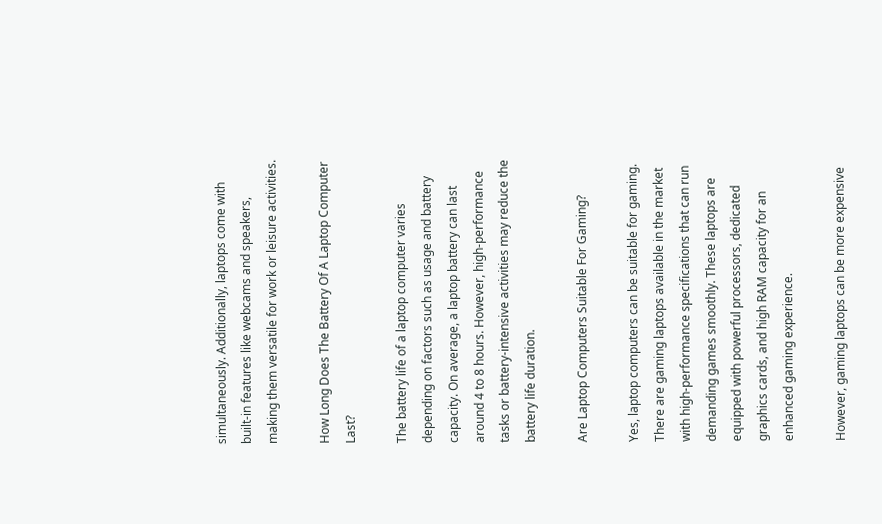simultaneously. Additionally, laptops come with built-in features like webcams and speakers, making them versatile for work or leisure activities.

How Long Does The Battery Of A Laptop Computer Last?

The battery life of a laptop computer varies depending on factors such as usage and battery capacity. On average, a laptop battery can last around 4 to 8 hours. However, high-performance tasks or battery-intensive activities may reduce the battery life duration.

Are Laptop Computers Suitable For Gaming?

Yes, laptop computers can be suitable for gaming. There are gaming laptops available in the market with high-performance specifications that can run demanding games smoothly. These laptops are equipped with powerful processors, dedicated graphics cards, and high RAM capacity for an enhanced gaming experience.

However, gaming laptops can be more expensive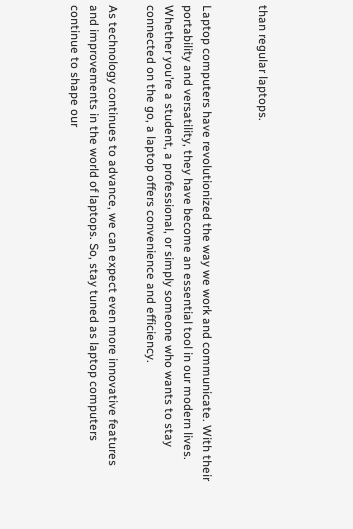than regular laptops.


Laptop computers have revolutionized the way we work and communicate. With their portability and versatility, they have become an essential tool in our modern lives. Whether you’re a student, a professional, or simply someone who wants to stay connected on the go, a laptop offers convenience and efficiency.

As technology continues to advance, we can expect even more innovative features and improvements in the world of laptops. So, stay tuned as laptop computers continue to shape our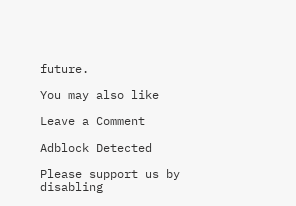future.

You may also like

Leave a Comment

Adblock Detected

Please support us by disabling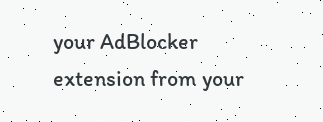your AdBlocker extension from your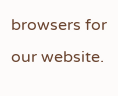browsers for our website.